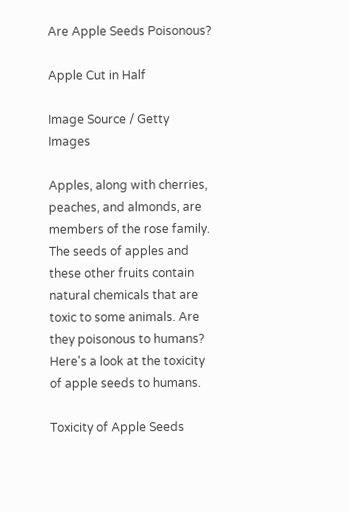Are Apple Seeds Poisonous?

Apple Cut in Half

Image Source / Getty Images

Apples, along with cherries, peaches, and almonds, are members of the rose family. The seeds of apples and these other fruits contain natural chemicals that are toxic to some animals. Are they poisonous to humans? Here's a look at the toxicity of apple seeds to humans.

Toxicity of Apple Seeds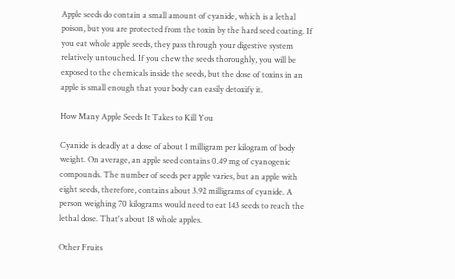Apple seeds do contain a small amount of cyanide, which is a lethal poison, but you are protected from the toxin by the hard seed coating. If you eat whole apple seeds, they pass through your digestive system relatively untouched. If you chew the seeds thoroughly, you will be exposed to the chemicals inside the seeds, but the dose of toxins in an apple is small enough that your body can easily detoxify it.

How Many Apple Seeds It Takes to Kill You

Cyanide is deadly at a dose of about 1 milligram per kilogram of body weight. On average, an apple seed contains 0.49 mg of cyanogenic compounds. The number of seeds per apple varies, but an apple with eight seeds, therefore, contains about 3.92 milligrams of cyanide. A person weighing 70 kilograms would need to eat 143 seeds to reach the lethal dose. That's about 18 whole apples.

Other Fruits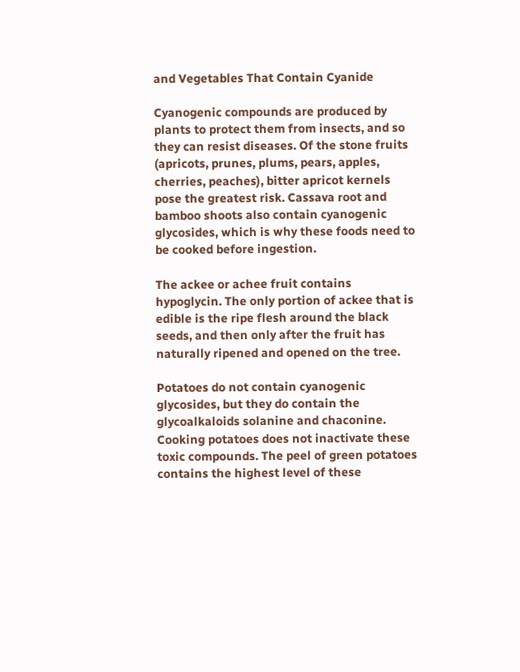and Vegetables That Contain Cyanide

Cyanogenic compounds are produced by plants to protect them from insects, and so they can resist diseases. Of the stone fruits (apricots, prunes, plums, pears, apples, cherries, peaches), bitter apricot kernels pose the greatest risk. Cassava root and bamboo shoots also contain cyanogenic glycosides, which is why these foods need to be cooked before ingestion.

The ackee or achee fruit contains hypoglycin. The only portion of ackee that is edible is the ripe flesh around the black seeds, and then only after the fruit has naturally ripened and opened on the tree.

Potatoes do not contain cyanogenic glycosides, but they do contain the glycoalkaloids solanine and chaconine. Cooking potatoes does not inactivate these toxic compounds. The peel of green potatoes contains the highest level of these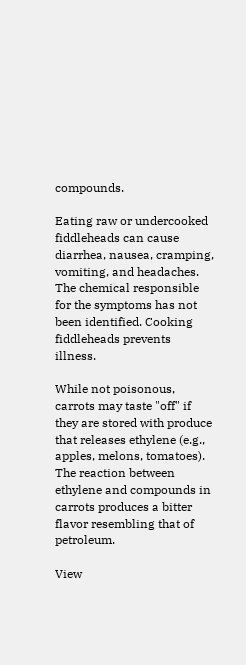compounds.

Eating raw or undercooked fiddleheads can cause diarrhea, nausea, cramping, vomiting, and headaches. The chemical responsible for the symptoms has not been identified. Cooking fiddleheads prevents illness.

While not poisonous, carrots may taste "off" if they are stored with produce that releases ethylene (e.g., apples, melons, tomatoes). The reaction between ethylene and compounds in carrots produces a bitter flavor resembling that of petroleum.

View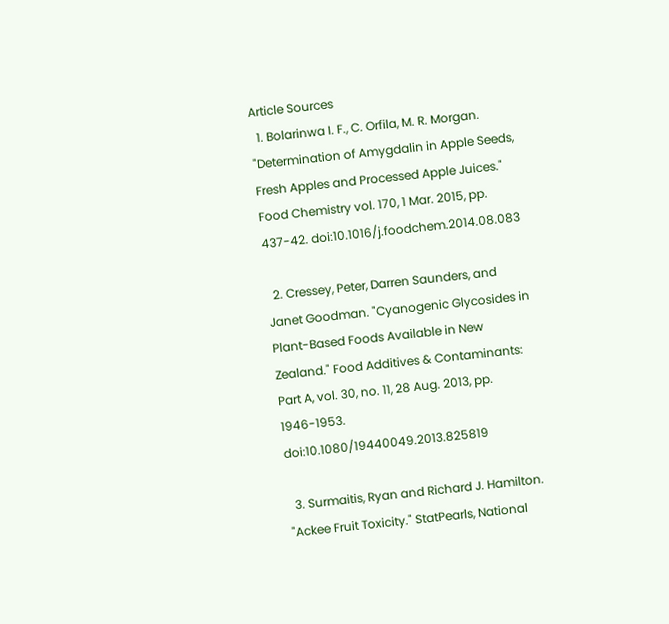Article Sources
  1. Bolarinwa I. F., C. Orfila, M. R. Morgan. "Determination of Amygdalin in Apple Seeds, Fresh Apples and Processed Apple Juices." Food Chemistry vol. 170, 1 Mar. 2015, pp. 437-42. doi:10.1016/j.foodchem.2014.08.083

  2. Cressey, Peter, Darren Saunders, and Janet Goodman. "Cyanogenic Glycosides in Plant-Based Foods Available in New Zealand." Food Additives & Contaminants: Part A, vol. 30, no. 11, 28 Aug. 2013, pp. 1946-1953. doi:10.1080/19440049.2013.825819

  3. Surmaitis, Ryan and Richard J. Hamilton. "Ackee Fruit Toxicity." StatPearls, National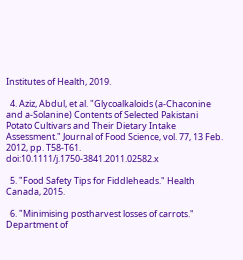Institutes of Health, 2019.

  4. Aziz, Abdul, et al. "Glycoalkaloids (a-Chaconine and a-Solanine) Contents of Selected Pakistani Potato Cultivars and Their Dietary Intake Assessment." Journal of Food Science, vol. 77, 13 Feb. 2012, pp. T58-T61. doi:10.1111/j.1750-3841.2011.02582.x

  5. "Food Safety Tips for Fiddleheads." Health Canada, 2015.

  6. "Minimising postharvest losses of carrots." Department of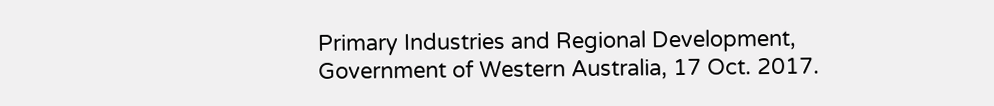Primary Industries and Regional Development, Government of Western Australia, 17 Oct. 2017.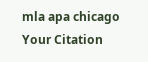mla apa chicago
Your Citation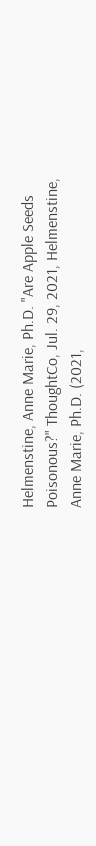Helmenstine, Anne Marie, Ph.D. "Are Apple Seeds Poisonous?" ThoughtCo, Jul. 29, 2021, Helmenstine, Anne Marie, Ph.D. (2021,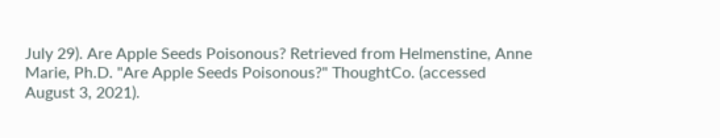July 29). Are Apple Seeds Poisonous? Retrieved from Helmenstine, Anne Marie, Ph.D. "Are Apple Seeds Poisonous?" ThoughtCo. (accessed August 3, 2021).